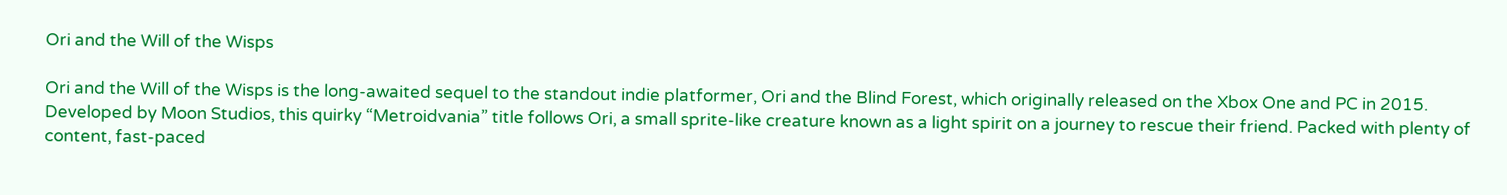Ori and the Will of the Wisps

Ori and the Will of the Wisps is the long-awaited sequel to the standout indie platformer, Ori and the Blind Forest, which originally released on the Xbox One and PC in 2015. Developed by Moon Studios, this quirky “Metroidvania” title follows Ori, a small sprite-like creature known as a light spirit on a journey to rescue their friend. Packed with plenty of content, fast-paced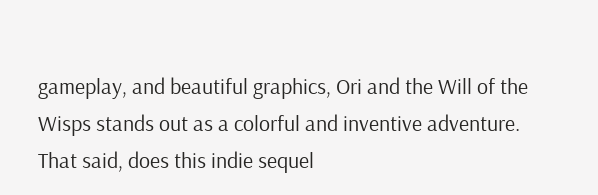gameplay, and beautiful graphics, Ori and the Will of the Wisps stands out as a colorful and inventive adventure. That said, does this indie sequel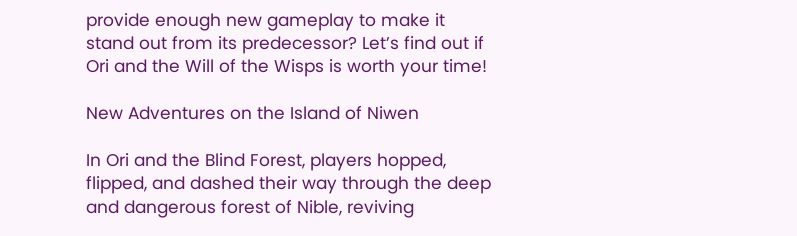provide enough new gameplay to make it stand out from its predecessor? Let’s find out if Ori and the Will of the Wisps is worth your time!

New Adventures on the Island of Niwen

In Ori and the Blind Forest, players hopped, flipped, and dashed their way through the deep and dangerous forest of Nible, reviving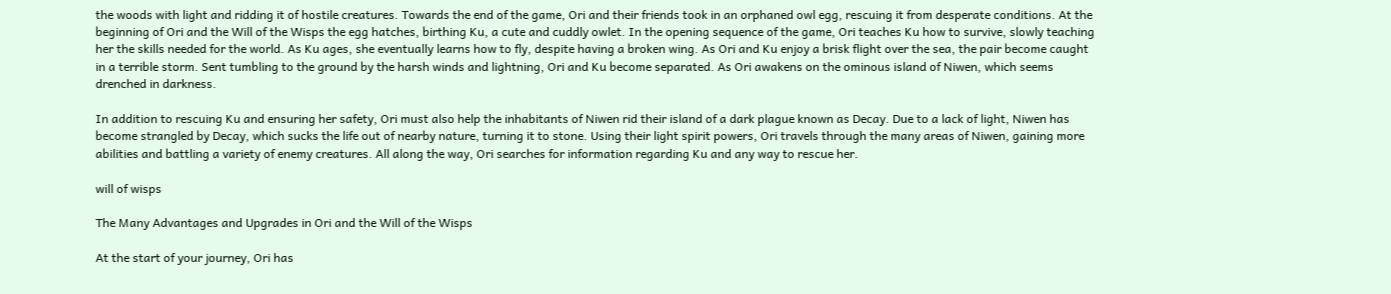the woods with light and ridding it of hostile creatures. Towards the end of the game, Ori and their friends took in an orphaned owl egg, rescuing it from desperate conditions. At the beginning of Ori and the Will of the Wisps the egg hatches, birthing Ku, a cute and cuddly owlet. In the opening sequence of the game, Ori teaches Ku how to survive, slowly teaching her the skills needed for the world. As Ku ages, she eventually learns how to fly, despite having a broken wing. As Ori and Ku enjoy a brisk flight over the sea, the pair become caught in a terrible storm. Sent tumbling to the ground by the harsh winds and lightning, Ori and Ku become separated. As Ori awakens on the ominous island of Niwen, which seems drenched in darkness.

In addition to rescuing Ku and ensuring her safety, Ori must also help the inhabitants of Niwen rid their island of a dark plague known as Decay. Due to a lack of light, Niwen has become strangled by Decay, which sucks the life out of nearby nature, turning it to stone. Using their light spirit powers, Ori travels through the many areas of Niwen, gaining more abilities and battling a variety of enemy creatures. All along the way, Ori searches for information regarding Ku and any way to rescue her.

will of wisps

The Many Advantages and Upgrades in Ori and the Will of the Wisps

At the start of your journey, Ori has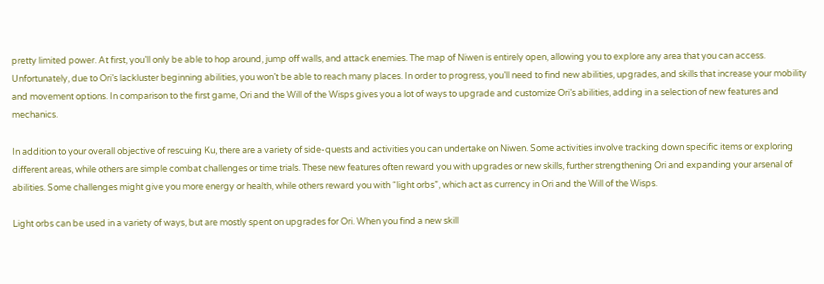pretty limited power. At first, you’ll only be able to hop around, jump off walls, and attack enemies. The map of Niwen is entirely open, allowing you to explore any area that you can access. Unfortunately, due to Ori’s lackluster beginning abilities, you won’t be able to reach many places. In order to progress, you’ll need to find new abilities, upgrades, and skills that increase your mobility and movement options. In comparison to the first game, Ori and the Will of the Wisps gives you a lot of ways to upgrade and customize Ori’s abilities, adding in a selection of new features and mechanics.

In addition to your overall objective of rescuing Ku, there are a variety of side-quests and activities you can undertake on Niwen. Some activities involve tracking down specific items or exploring different areas, while others are simple combat challenges or time trials. These new features often reward you with upgrades or new skills, further strengthening Ori and expanding your arsenal of abilities. Some challenges might give you more energy or health, while others reward you with “light orbs”, which act as currency in Ori and the Will of the Wisps.

Light orbs can be used in a variety of ways, but are mostly spent on upgrades for Ori. When you find a new skill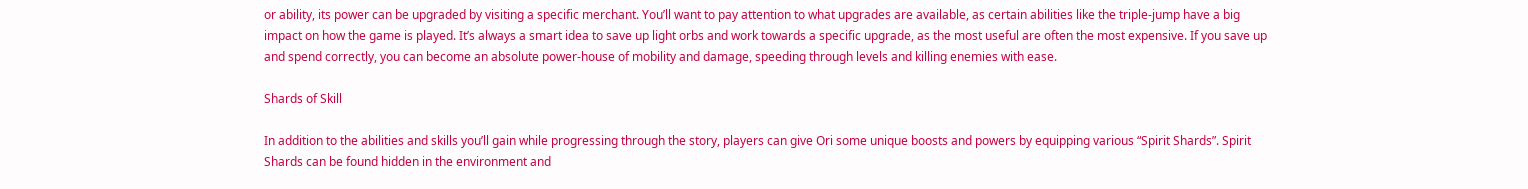or ability, its power can be upgraded by visiting a specific merchant. You’ll want to pay attention to what upgrades are available, as certain abilities like the triple-jump have a big impact on how the game is played. It’s always a smart idea to save up light orbs and work towards a specific upgrade, as the most useful are often the most expensive. If you save up and spend correctly, you can become an absolute power-house of mobility and damage, speeding through levels and killing enemies with ease.

Shards of Skill

In addition to the abilities and skills you’ll gain while progressing through the story, players can give Ori some unique boosts and powers by equipping various “Spirit Shards”. Spirit Shards can be found hidden in the environment and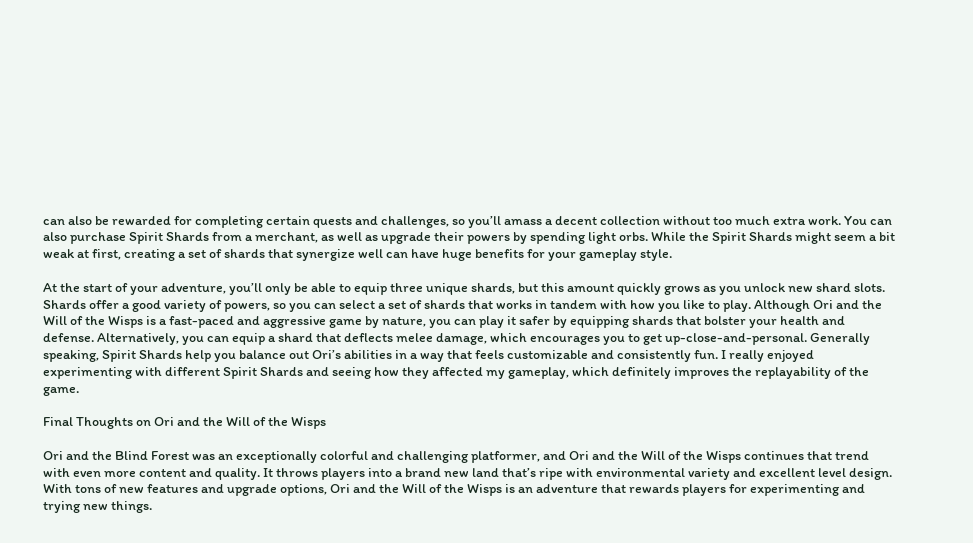can also be rewarded for completing certain quests and challenges, so you’ll amass a decent collection without too much extra work. You can also purchase Spirit Shards from a merchant, as well as upgrade their powers by spending light orbs. While the Spirit Shards might seem a bit weak at first, creating a set of shards that synergize well can have huge benefits for your gameplay style.

At the start of your adventure, you’ll only be able to equip three unique shards, but this amount quickly grows as you unlock new shard slots. Shards offer a good variety of powers, so you can select a set of shards that works in tandem with how you like to play. Although Ori and the Will of the Wisps is a fast-paced and aggressive game by nature, you can play it safer by equipping shards that bolster your health and defense. Alternatively, you can equip a shard that deflects melee damage, which encourages you to get up-close-and-personal. Generally speaking, Spirit Shards help you balance out Ori’s abilities in a way that feels customizable and consistently fun. I really enjoyed experimenting with different Spirit Shards and seeing how they affected my gameplay, which definitely improves the replayability of the game.

Final Thoughts on Ori and the Will of the Wisps

Ori and the Blind Forest was an exceptionally colorful and challenging platformer, and Ori and the Will of the Wisps continues that trend with even more content and quality. It throws players into a brand new land that’s ripe with environmental variety and excellent level design. With tons of new features and upgrade options, Ori and the Will of the Wisps is an adventure that rewards players for experimenting and trying new things.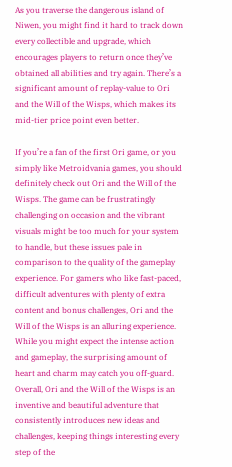As you traverse the dangerous island of Niwen, you might find it hard to track down every collectible and upgrade, which encourages players to return once they’ve obtained all abilities and try again. There’s a significant amount of replay-value to Ori and the Will of the Wisps, which makes its mid-tier price point even better.

If you’re a fan of the first Ori game, or you simply like Metroidvania games, you should definitely check out Ori and the Will of the Wisps. The game can be frustratingly challenging on occasion and the vibrant visuals might be too much for your system to handle, but these issues pale in comparison to the quality of the gameplay experience. For gamers who like fast-paced, difficult adventures with plenty of extra content and bonus challenges, Ori and the Will of the Wisps is an alluring experience. While you might expect the intense action and gameplay, the surprising amount of heart and charm may catch you off-guard. Overall, Ori and the Will of the Wisps is an inventive and beautiful adventure that consistently introduces new ideas and challenges, keeping things interesting every step of the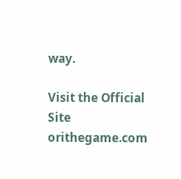way.

Visit the Official Site orithegame.com